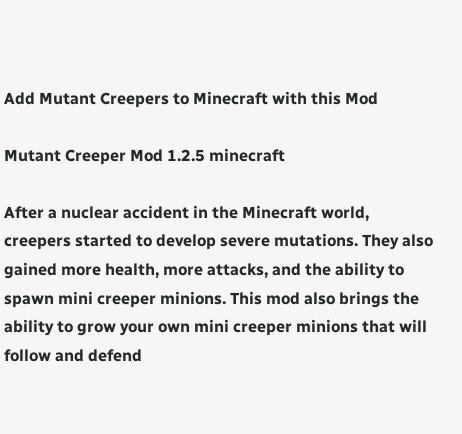Add Mutant Creepers to Minecraft with this Mod

Mutant Creeper Mod 1.2.5 minecraft

After a nuclear accident in the Minecraft world, creepers started to develop severe mutations. They also gained more health, more attacks, and the ability to spawn mini creeper minions. This mod also brings the ability to grow your own mini creeper minions that will follow and defend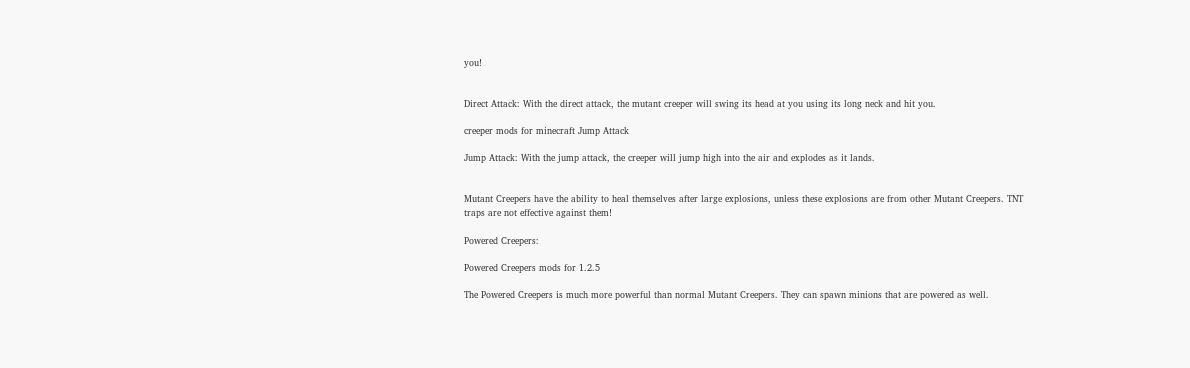you!


Direct Attack: With the direct attack, the mutant creeper will swing its head at you using its long neck and hit you.

creeper mods for minecraft Jump Attack

Jump Attack: With the jump attack, the creeper will jump high into the air and explodes as it lands.


Mutant Creepers have the ability to heal themselves after large explosions, unless these explosions are from other Mutant Creepers. TNT traps are not effective against them!

Powered Creepers:

Powered Creepers mods for 1.2.5

The Powered Creepers is much more powerful than normal Mutant Creepers. They can spawn minions that are powered as well.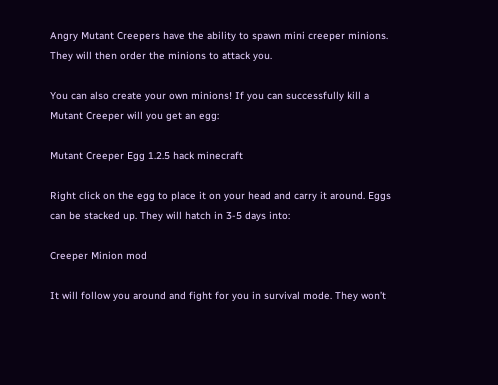Angry Mutant Creepers have the ability to spawn mini creeper minions. They will then order the minions to attack you.

You can also create your own minions! If you can successfully kill a Mutant Creeper will you get an egg:

Mutant Creeper Egg 1.2.5 hack minecraft

Right click on the egg to place it on your head and carry it around. Eggs can be stacked up. They will hatch in 3-5 days into:

Creeper Minion mod

It will follow you around and fight for you in survival mode. They won’t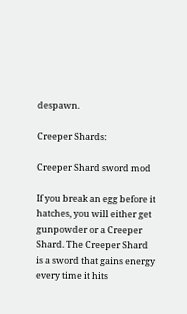despawn.

Creeper Shards:

Creeper Shard sword mod

If you break an egg before it hatches, you will either get gunpowder or a Creeper Shard. The Creeper Shard is a sword that gains energy every time it hits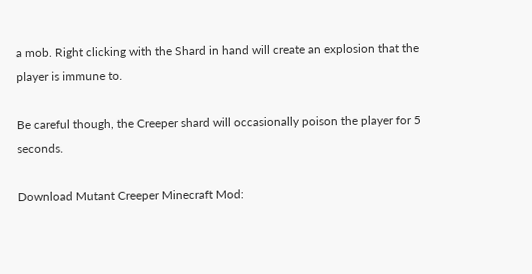a mob. Right clicking with the Shard in hand will create an explosion that the player is immune to.

Be careful though, the Creeper shard will occasionally poison the player for 5 seconds.

Download Mutant Creeper Minecraft Mod: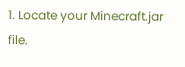1. Locate your Minecraft.jar file.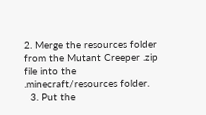2. Merge the resources folder from the Mutant Creeper .zip file into the .minecraft/resources folder.
  3. Put the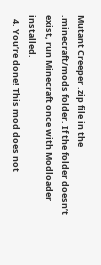Mutant Creeper .zip file in the .minecraft/mods folder. If the folder doesn’t exist, run Minecraft once with Modloader installed.
  4. You’re done! This mod does not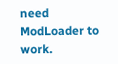need ModLoader to work.